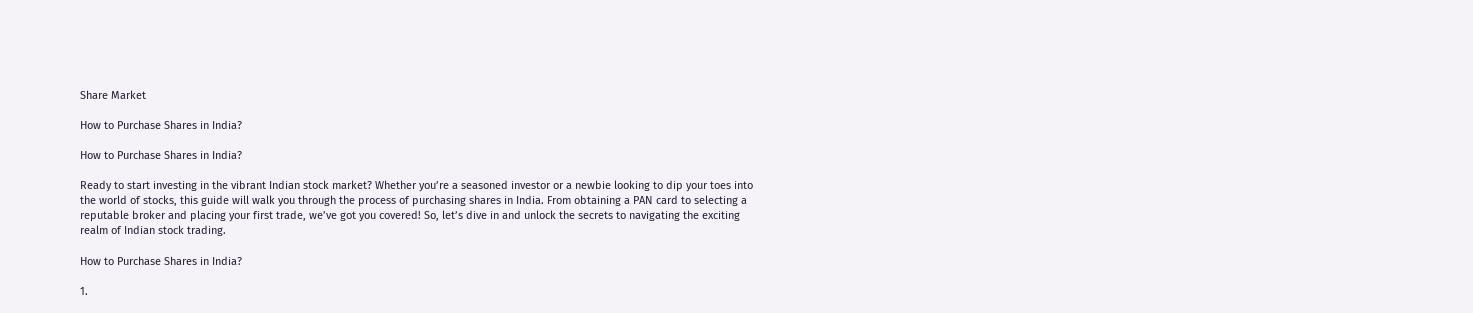Share Market

How to Purchase Shares in India?

How to Purchase Shares in India?

Ready to start investing in the vibrant Indian stock market? Whether you’re a seasoned investor or a newbie looking to dip your toes into the world of stocks, this guide will walk you through the process of purchasing shares in India. From obtaining a PAN card to selecting a reputable broker and placing your first trade, we’ve got you covered! So, let’s dive in and unlock the secrets to navigating the exciting realm of Indian stock trading.

How to Purchase Shares in India?

1.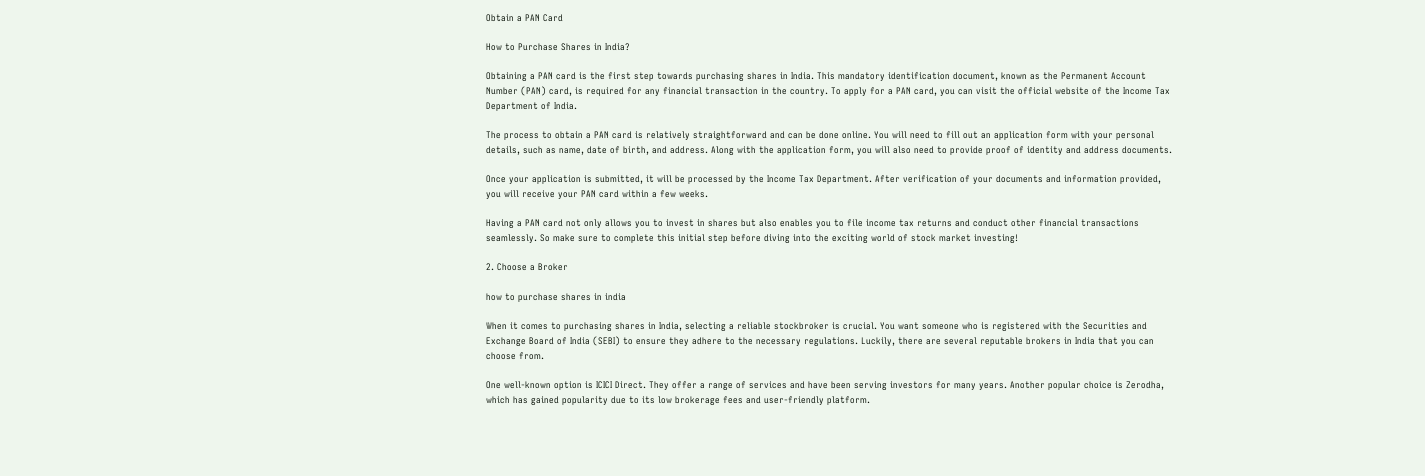Obtain a PAN Card

How to Purchase Shares in India?

Obtaining a PAN card is the first step towards purchasing shares in India. This mandatory identification document, known as the Permanent Account Number (PAN) card, is required for any financial transaction in the country. To apply for a PAN card, you can visit the official website of the Income Tax Department of India.

The process to obtain a PAN card is relatively straightforward and can be done online. You will need to fill out an application form with your personal details, such as name, date of birth, and address. Along with the application form, you will also need to provide proof of identity and address documents.

Once your application is submitted, it will be processed by the Income Tax Department. After verification of your documents and information provided, you will receive your PAN card within a few weeks.

Having a PAN card not only allows you to invest in shares but also enables you to file income tax returns and conduct other financial transactions seamlessly. So make sure to complete this initial step before diving into the exciting world of stock market investing!

2. Choose a Broker

how to purchase shares in india

When it comes to purchasing shares in India, selecting a reliable stockbroker is crucial. You want someone who is registered with the Securities and Exchange Board of India (SEBI) to ensure they adhere to the necessary regulations. Luckily, there are several reputable brokers in India that you can choose from.

One well-known option is ICICI Direct. They offer a range of services and have been serving investors for many years. Another popular choice is Zerodha, which has gained popularity due to its low brokerage fees and user-friendly platform.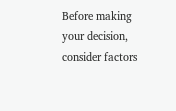Before making your decision, consider factors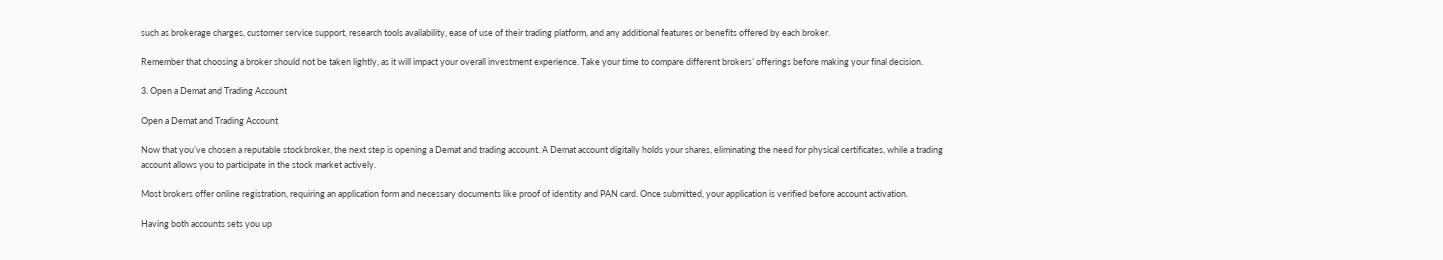such as brokerage charges, customer service support, research tools availability, ease of use of their trading platform, and any additional features or benefits offered by each broker.

Remember that choosing a broker should not be taken lightly, as it will impact your overall investment experience. Take your time to compare different brokers’ offerings before making your final decision.

3. Open a Demat and Trading Account

Open a Demat and Trading Account

Now that you’ve chosen a reputable stockbroker, the next step is opening a Demat and trading account. A Demat account digitally holds your shares, eliminating the need for physical certificates, while a trading account allows you to participate in the stock market actively.

Most brokers offer online registration, requiring an application form and necessary documents like proof of identity and PAN card. Once submitted, your application is verified before account activation.

Having both accounts sets you up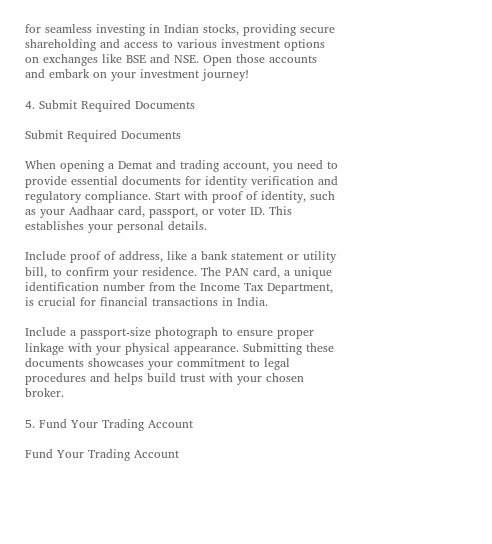for seamless investing in Indian stocks, providing secure shareholding and access to various investment options on exchanges like BSE and NSE. Open those accounts and embark on your investment journey!

4. Submit Required Documents

Submit Required Documents

When opening a Demat and trading account, you need to provide essential documents for identity verification and regulatory compliance. Start with proof of identity, such as your Aadhaar card, passport, or voter ID. This establishes your personal details.

Include proof of address, like a bank statement or utility bill, to confirm your residence. The PAN card, a unique identification number from the Income Tax Department, is crucial for financial transactions in India.

Include a passport-size photograph to ensure proper linkage with your physical appearance. Submitting these documents showcases your commitment to legal procedures and helps build trust with your chosen broker.

5. Fund Your Trading Account

Fund Your Trading Account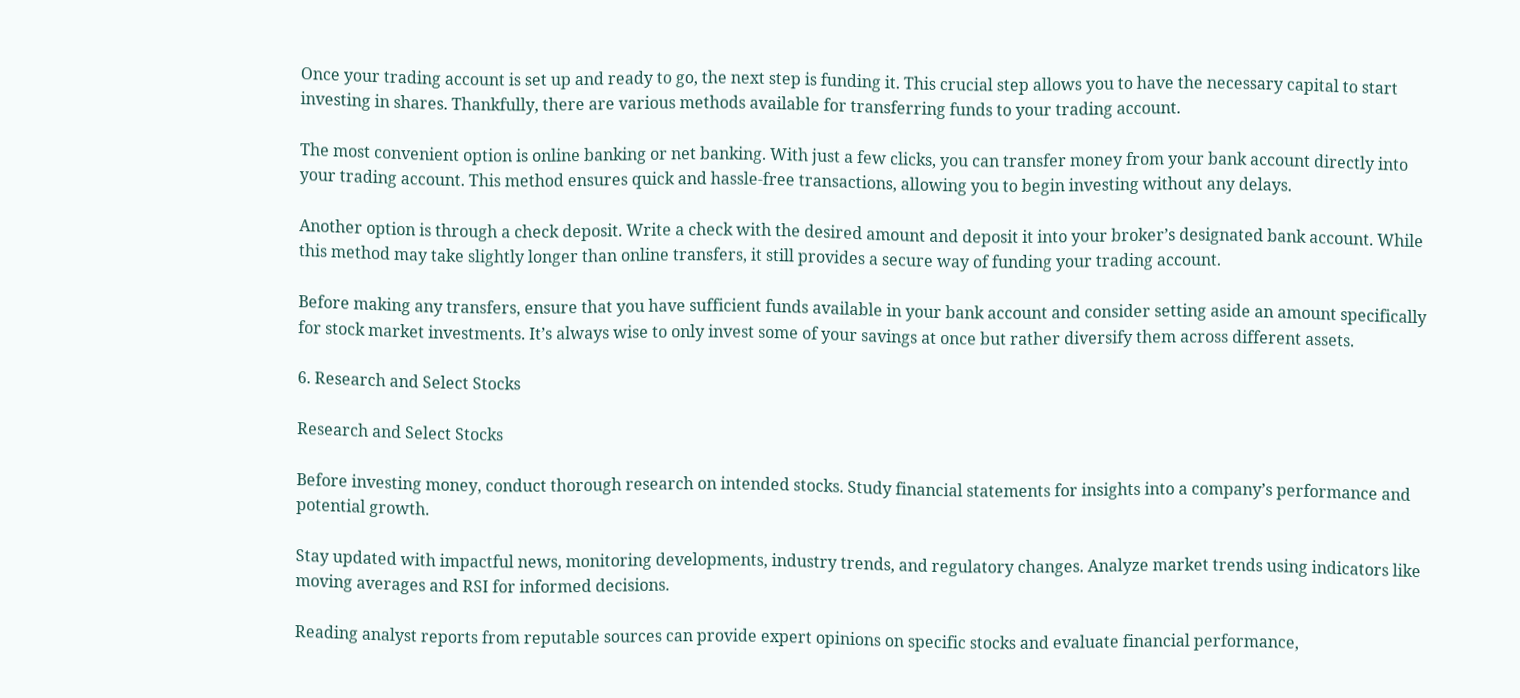Once your trading account is set up and ready to go, the next step is funding it. This crucial step allows you to have the necessary capital to start investing in shares. Thankfully, there are various methods available for transferring funds to your trading account.

The most convenient option is online banking or net banking. With just a few clicks, you can transfer money from your bank account directly into your trading account. This method ensures quick and hassle-free transactions, allowing you to begin investing without any delays.

Another option is through a check deposit. Write a check with the desired amount and deposit it into your broker’s designated bank account. While this method may take slightly longer than online transfers, it still provides a secure way of funding your trading account.

Before making any transfers, ensure that you have sufficient funds available in your bank account and consider setting aside an amount specifically for stock market investments. It’s always wise to only invest some of your savings at once but rather diversify them across different assets.

6. Research and Select Stocks

Research and Select Stocks

Before investing money, conduct thorough research on intended stocks. Study financial statements for insights into a company’s performance and potential growth.

Stay updated with impactful news, monitoring developments, industry trends, and regulatory changes. Analyze market trends using indicators like moving averages and RSI for informed decisions.

Reading analyst reports from reputable sources can provide expert opinions on specific stocks and evaluate financial performance,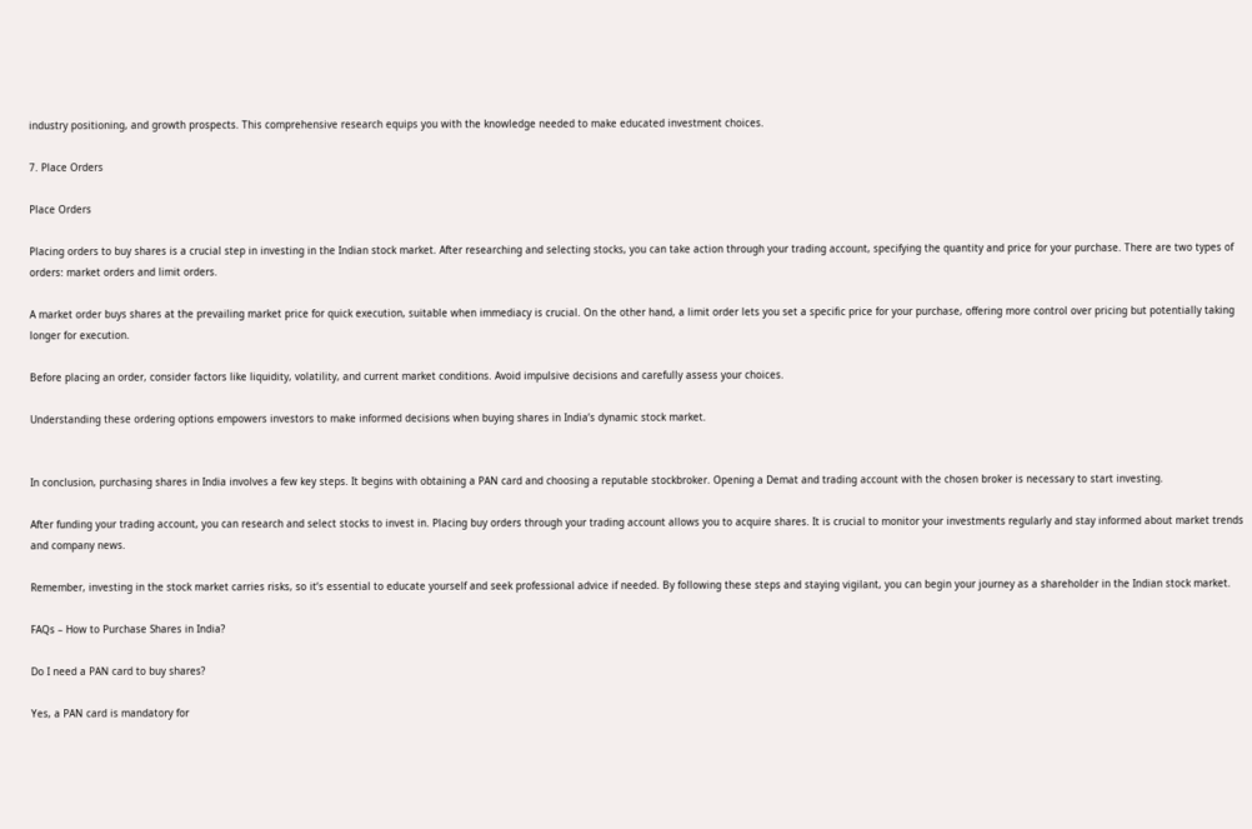industry positioning, and growth prospects. This comprehensive research equips you with the knowledge needed to make educated investment choices.

7. Place Orders

Place Orders

Placing orders to buy shares is a crucial step in investing in the Indian stock market. After researching and selecting stocks, you can take action through your trading account, specifying the quantity and price for your purchase. There are two types of orders: market orders and limit orders.

A market order buys shares at the prevailing market price for quick execution, suitable when immediacy is crucial. On the other hand, a limit order lets you set a specific price for your purchase, offering more control over pricing but potentially taking longer for execution.

Before placing an order, consider factors like liquidity, volatility, and current market conditions. Avoid impulsive decisions and carefully assess your choices.

Understanding these ordering options empowers investors to make informed decisions when buying shares in India’s dynamic stock market.


In conclusion, purchasing shares in India involves a few key steps. It begins with obtaining a PAN card and choosing a reputable stockbroker. Opening a Demat and trading account with the chosen broker is necessary to start investing.

After funding your trading account, you can research and select stocks to invest in. Placing buy orders through your trading account allows you to acquire shares. It is crucial to monitor your investments regularly and stay informed about market trends and company news.

Remember, investing in the stock market carries risks, so it’s essential to educate yourself and seek professional advice if needed. By following these steps and staying vigilant, you can begin your journey as a shareholder in the Indian stock market.

FAQs – How to Purchase Shares in India?

Do I need a PAN card to buy shares?

Yes, a PAN card is mandatory for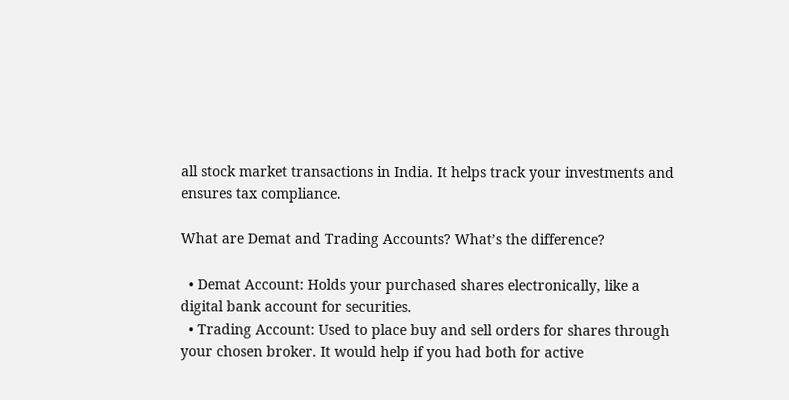all stock market transactions in India. It helps track your investments and ensures tax compliance.

What are Demat and Trading Accounts? What’s the difference?

  • Demat Account: Holds your purchased shares electronically, like a digital bank account for securities.
  • Trading Account: Used to place buy and sell orders for shares through your chosen broker. It would help if you had both for active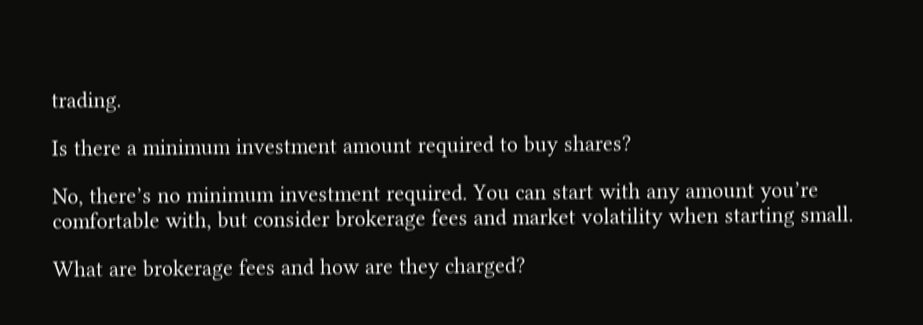trading.

Is there a minimum investment amount required to buy shares?

No, there’s no minimum investment required. You can start with any amount you’re comfortable with, but consider brokerage fees and market volatility when starting small.

What are brokerage fees and how are they charged?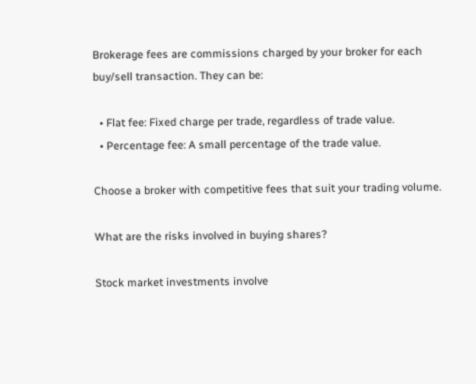Brokerage fees are commissions charged by your broker for each buy/sell transaction. They can be:

  • Flat fee: Fixed charge per trade, regardless of trade value.
  • Percentage fee: A small percentage of the trade value.

Choose a broker with competitive fees that suit your trading volume.

What are the risks involved in buying shares?

Stock market investments involve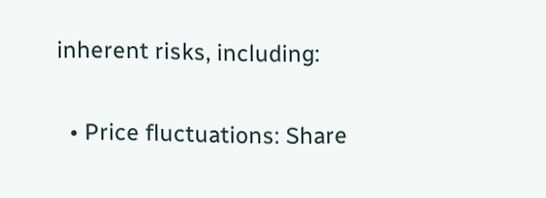inherent risks, including:

  • Price fluctuations: Share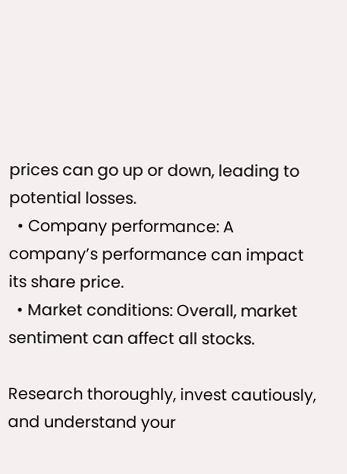prices can go up or down, leading to potential losses.
  • Company performance: A company’s performance can impact its share price.
  • Market conditions: Overall, market sentiment can affect all stocks.

Research thoroughly, invest cautiously, and understand your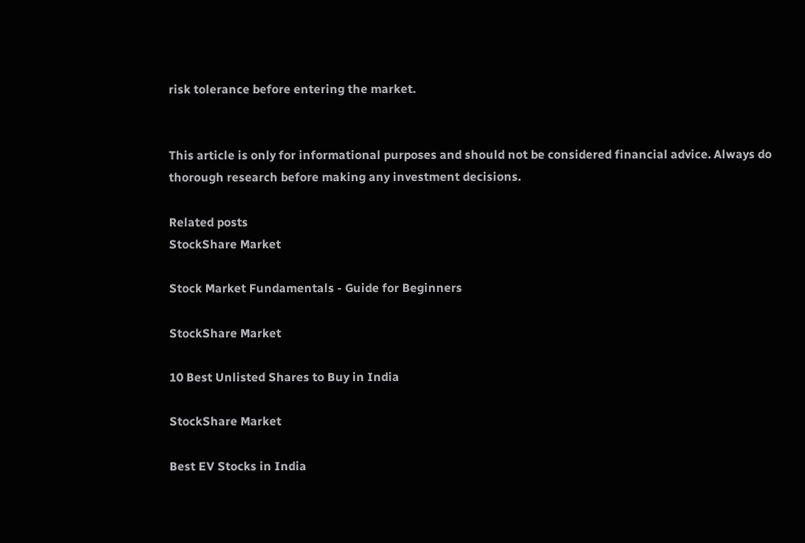risk tolerance before entering the market.


This article is only for informational purposes and should not be considered financial advice. Always do thorough research before making any investment decisions.

Related posts
StockShare Market

Stock Market Fundamentals - Guide for Beginners

StockShare Market

10 Best Unlisted Shares to Buy in India

StockShare Market

Best EV Stocks in India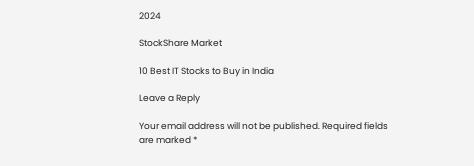2024

StockShare Market

10 Best IT Stocks to Buy in India

Leave a Reply

Your email address will not be published. Required fields are marked *